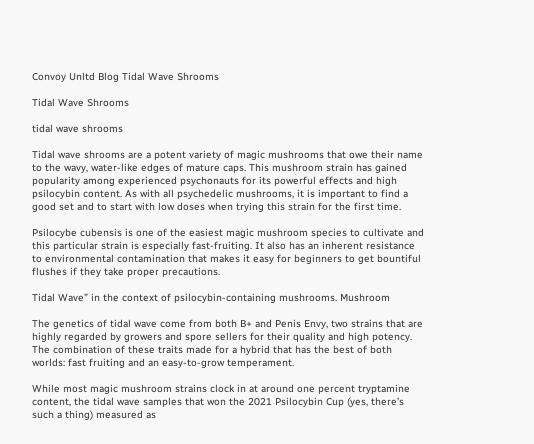Convoy Unltd Blog Tidal Wave Shrooms

Tidal Wave Shrooms

tidal wave shrooms

Tidal wave shrooms are a potent variety of magic mushrooms that owe their name to the wavy, water-like edges of mature caps. This mushroom strain has gained popularity among experienced psychonauts for its powerful effects and high psilocybin content. As with all psychedelic mushrooms, it is important to find a good set and to start with low doses when trying this strain for the first time.

Psilocybe cubensis is one of the easiest magic mushroom species to cultivate and this particular strain is especially fast-fruiting. It also has an inherent resistance to environmental contamination that makes it easy for beginners to get bountiful flushes if they take proper precautions.

Tidal Wave” in the context of psilocybin-containing mushrooms. Mushroom

The genetics of tidal wave come from both B+ and Penis Envy, two strains that are highly regarded by growers and spore sellers for their quality and high potency. The combination of these traits made for a hybrid that has the best of both worlds: fast fruiting and an easy-to-grow temperament.

While most magic mushroom strains clock in at around one percent tryptamine content, the tidal wave samples that won the 2021 Psilocybin Cup (yes, there’s such a thing) measured as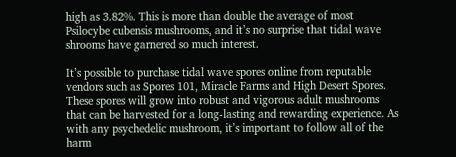high as 3.82%. This is more than double the average of most Psilocybe cubensis mushrooms, and it’s no surprise that tidal wave shrooms have garnered so much interest.

It’s possible to purchase tidal wave spores online from reputable vendors such as Spores 101, Miracle Farms and High Desert Spores. These spores will grow into robust and vigorous adult mushrooms that can be harvested for a long-lasting and rewarding experience. As with any psychedelic mushroom, it’s important to follow all of the harm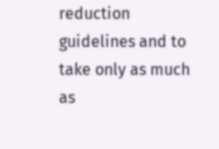reduction guidelines and to take only as much as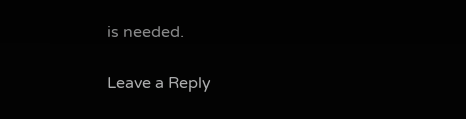is needed.

Leave a Reply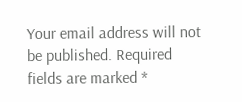Your email address will not be published. Required fields are marked *